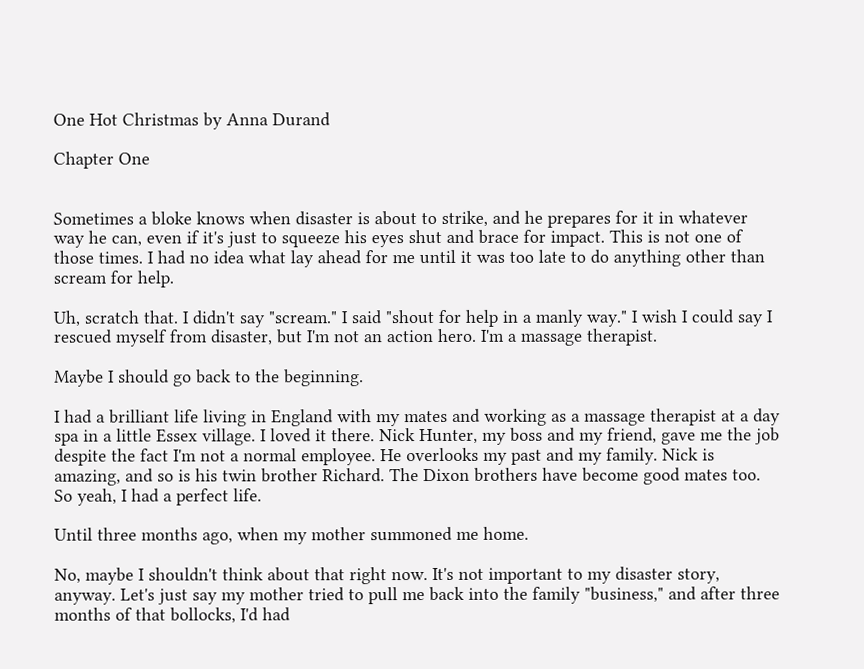One Hot Christmas by Anna Durand

Chapter One


Sometimes a bloke knows when disaster is about to strike, and he prepares for it in whatever way he can, even if it's just to squeeze his eyes shut and brace for impact. This is not one of those times. I had no idea what lay ahead for me until it was too late to do anything other than scream for help.

Uh, scratch that. I didn't say "scream." I said "shout for help in a manly way." I wish I could say I rescued myself from disaster, but I'm not an action hero. I'm a massage therapist.

Maybe I should go back to the beginning.

I had a brilliant life living in England with my mates and working as a massage therapist at a day spa in a little Essex village. I loved it there. Nick Hunter, my boss and my friend, gave me the job despite the fact I'm not a normal employee. He overlooks my past and my family. Nick is amazing, and so is his twin brother Richard. The Dixon brothers have become good mates too. So yeah, I had a perfect life.

Until three months ago, when my mother summoned me home.

No, maybe I shouldn't think about that right now. It's not important to my disaster story, anyway. Let's just say my mother tried to pull me back into the family "business," and after three months of that bollocks, I'd had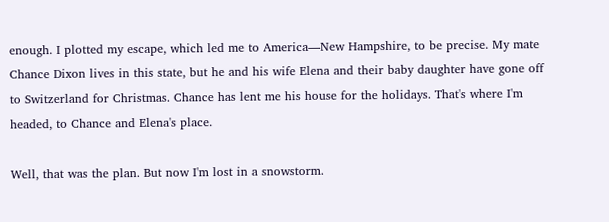enough. I plotted my escape, which led me to America—New Hampshire, to be precise. My mate Chance Dixon lives in this state, but he and his wife Elena and their baby daughter have gone off to Switzerland for Christmas. Chance has lent me his house for the holidays. That's where I'm headed, to Chance and Elena's place.

Well, that was the plan. But now I'm lost in a snowstorm.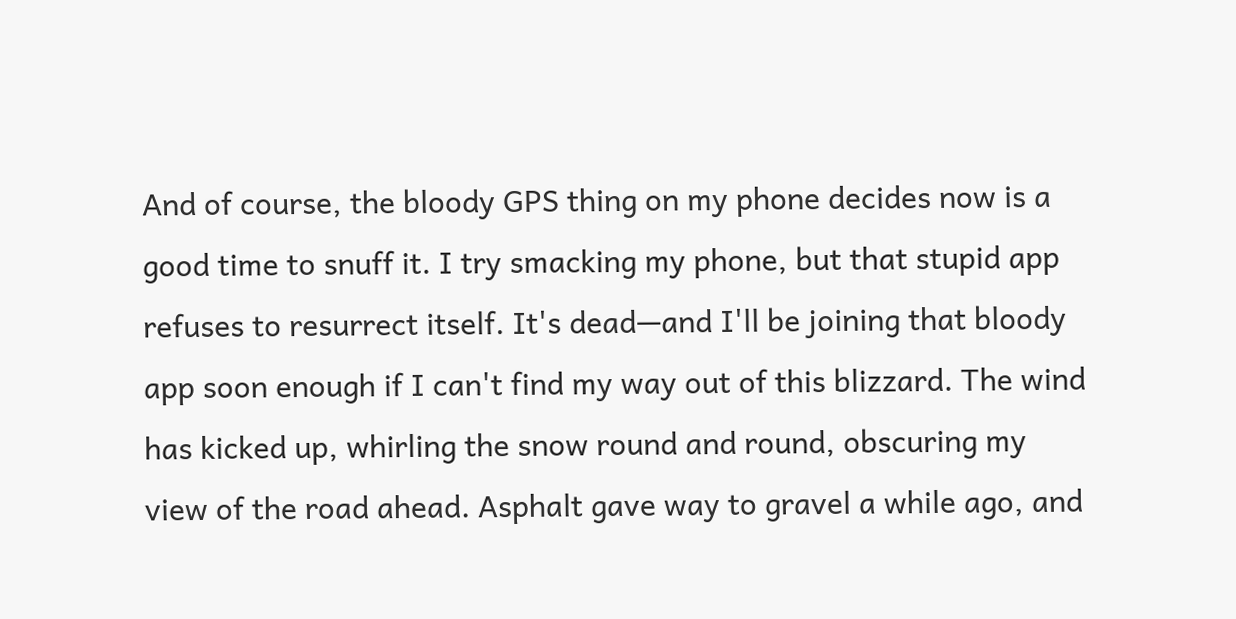And of course, the bloody GPS thing on my phone decides now is a good time to snuff it. I try smacking my phone, but that stupid app refuses to resurrect itself. It's dead—and I'll be joining that bloody app soon enough if I can't find my way out of this blizzard. The wind has kicked up, whirling the snow round and round, obscuring my view of the road ahead. Asphalt gave way to gravel a while ago, and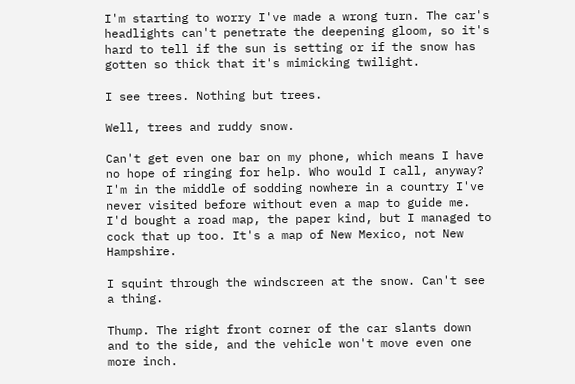I'm starting to worry I've made a wrong turn. The car's headlights can't penetrate the deepening gloom, so it's hard to tell if the sun is setting or if the snow has gotten so thick that it's mimicking twilight.

I see trees. Nothing but trees.

Well, trees and ruddy snow.

Can't get even one bar on my phone, which means I have no hope of ringing for help. Who would I call, anyway? I'm in the middle of sodding nowhere in a country I've never visited before without even a map to guide me. I'd bought a road map, the paper kind, but I managed to cock that up too. It's a map of New Mexico, not New Hampshire.

I squint through the windscreen at the snow. Can't see a thing.

Thump. The right front corner of the car slants down and to the side, and the vehicle won't move even one more inch.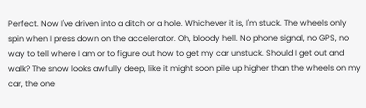Perfect. Now I've driven into a ditch or a hole. Whichever it is, I'm stuck. The wheels only spin when I press down on the accelerator. Oh, bloody hell. No phone signal, no GPS, no way to tell where I am or to figure out how to get my car unstuck. Should I get out and walk? The snow looks awfully deep, like it might soon pile up higher than the wheels on my car, the one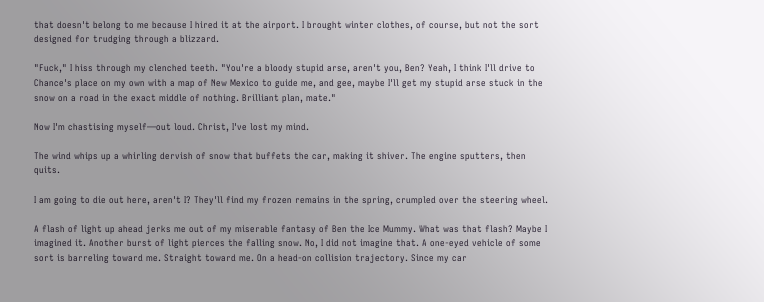that doesn't belong to me because I hired it at the airport. I brought winter clothes, of course, but not the sort designed for trudging through a blizzard.

"Fuck," I hiss through my clenched teeth. "You're a bloody stupid arse, aren't you, Ben? Yeah, I think I'll drive to Chance's place on my own with a map of New Mexico to guide me, and gee, maybe I'll get my stupid arse stuck in the snow on a road in the exact middle of nothing. Brilliant plan, mate."

Now I'm chastising myself—out loud. Christ, I've lost my mind.

The wind whips up a whirling dervish of snow that buffets the car, making it shiver. The engine sputters, then quits.

I am going to die out here, aren't I? They'll find my frozen remains in the spring, crumpled over the steering wheel.

A flash of light up ahead jerks me out of my miserable fantasy of Ben the Ice Mummy. What was that flash? Maybe I imagined it. Another burst of light pierces the falling snow. No, I did not imagine that. A one-eyed vehicle of some sort is barreling toward me. Straight toward me. On a head-on collision trajectory. Since my car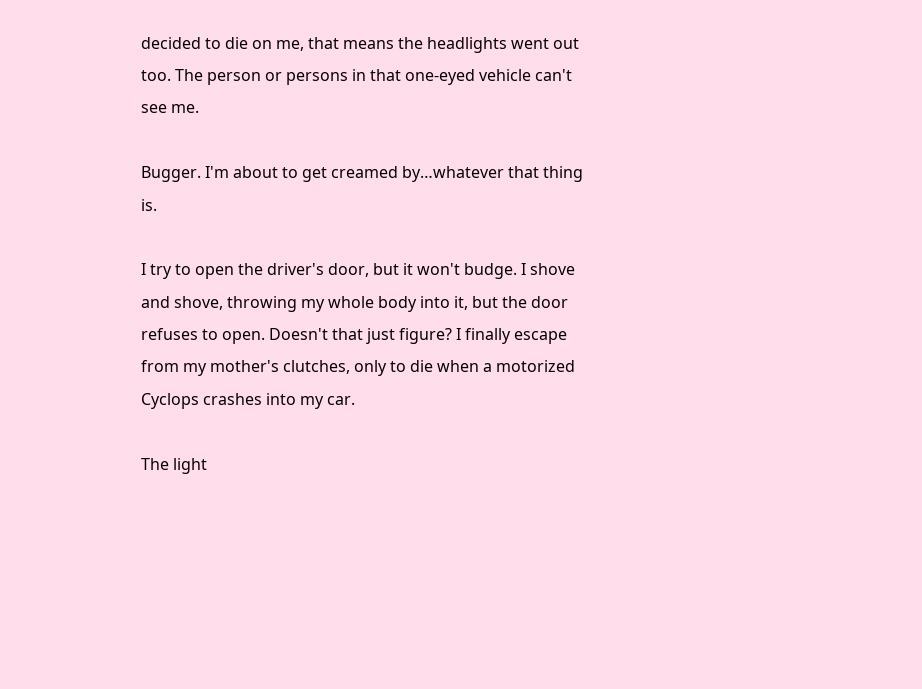decided to die on me, that means the headlights went out too. The person or persons in that one-eyed vehicle can't see me.

Bugger. I'm about to get creamed by…whatever that thing is.

I try to open the driver's door, but it won't budge. I shove and shove, throwing my whole body into it, but the door refuses to open. Doesn't that just figure? I finally escape from my mother's clutches, only to die when a motorized Cyclops crashes into my car.

The light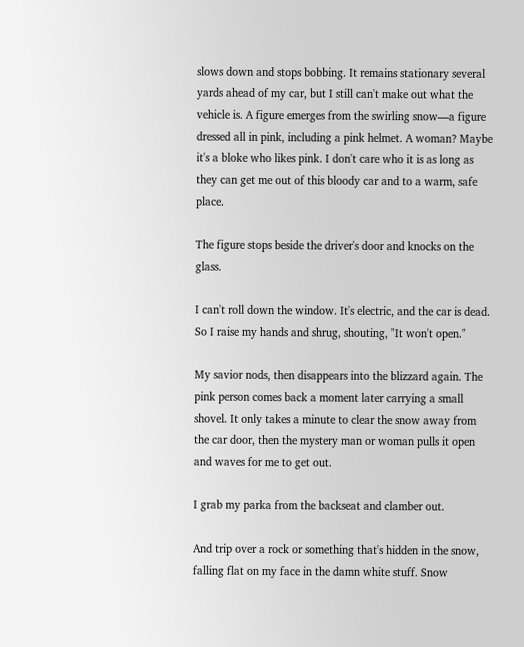slows down and stops bobbing. It remains stationary several yards ahead of my car, but I still can't make out what the vehicle is. A figure emerges from the swirling snow—a figure dressed all in pink, including a pink helmet. A woman? Maybe it's a bloke who likes pink. I don't care who it is as long as they can get me out of this bloody car and to a warm, safe place.

The figure stops beside the driver's door and knocks on the glass.

I can't roll down the window. It's electric, and the car is dead. So I raise my hands and shrug, shouting, "It won't open."

My savior nods, then disappears into the blizzard again. The pink person comes back a moment later carrying a small shovel. It only takes a minute to clear the snow away from the car door, then the mystery man or woman pulls it open and waves for me to get out.

I grab my parka from the backseat and clamber out.

And trip over a rock or something that's hidden in the snow, falling flat on my face in the damn white stuff. Snow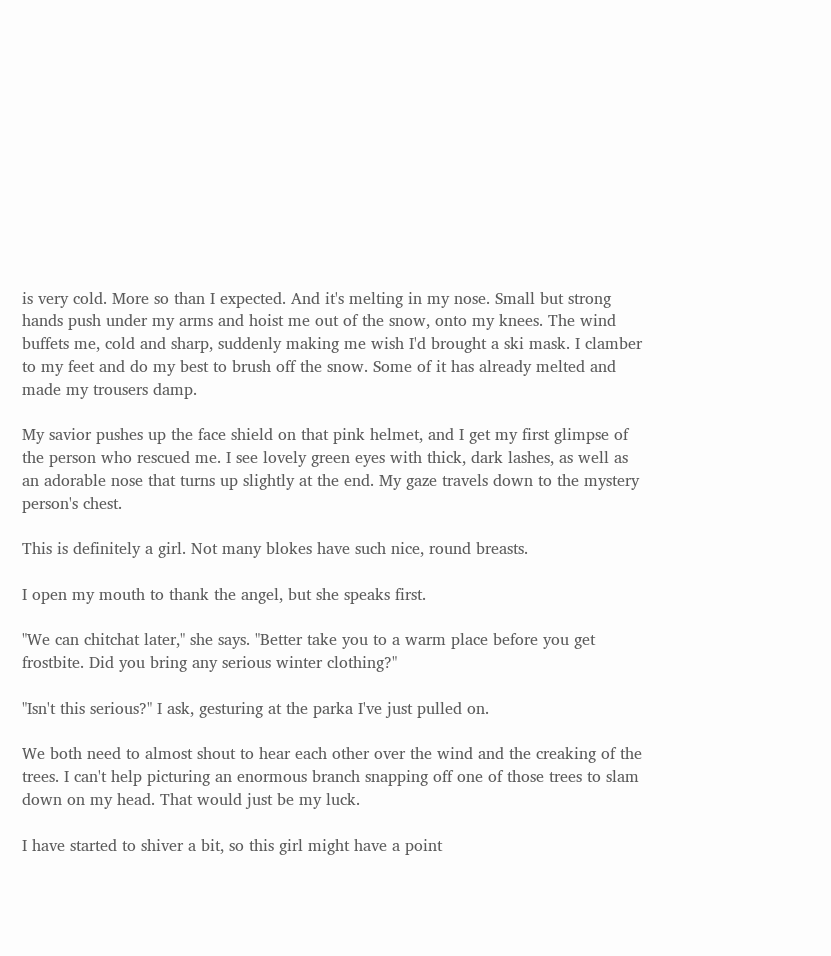is very cold. More so than I expected. And it's melting in my nose. Small but strong hands push under my arms and hoist me out of the snow, onto my knees. The wind buffets me, cold and sharp, suddenly making me wish I'd brought a ski mask. I clamber to my feet and do my best to brush off the snow. Some of it has already melted and made my trousers damp.

My savior pushes up the face shield on that pink helmet, and I get my first glimpse of the person who rescued me. I see lovely green eyes with thick, dark lashes, as well as an adorable nose that turns up slightly at the end. My gaze travels down to the mystery person's chest.

This is definitely a girl. Not many blokes have such nice, round breasts.

I open my mouth to thank the angel, but she speaks first.

"We can chitchat later," she says. "Better take you to a warm place before you get frostbite. Did you bring any serious winter clothing?"

"Isn't this serious?" I ask, gesturing at the parka I've just pulled on.

We both need to almost shout to hear each other over the wind and the creaking of the trees. I can't help picturing an enormous branch snapping off one of those trees to slam down on my head. That would just be my luck.

I have started to shiver a bit, so this girl might have a point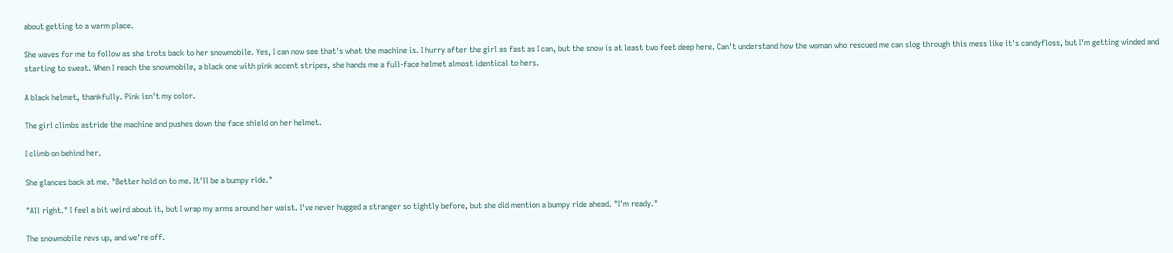about getting to a warm place.

She waves for me to follow as she trots back to her snowmobile. Yes, I can now see that's what the machine is. I hurry after the girl as fast as I can, but the snow is at least two feet deep here. Can't understand how the woman who rescued me can slog through this mess like it's candyfloss, but I'm getting winded and starting to sweat. When I reach the snowmobile, a black one with pink accent stripes, she hands me a full-face helmet almost identical to hers.

A black helmet, thankfully. Pink isn't my color.

The girl climbs astride the machine and pushes down the face shield on her helmet.

I climb on behind her.

She glances back at me. "Better hold on to me. It'll be a bumpy ride."

"All right." I feel a bit weird about it, but I wrap my arms around her waist. I've never hugged a stranger so tightly before, but she did mention a bumpy ride ahead. "I'm ready."

The snowmobile revs up, and we're off.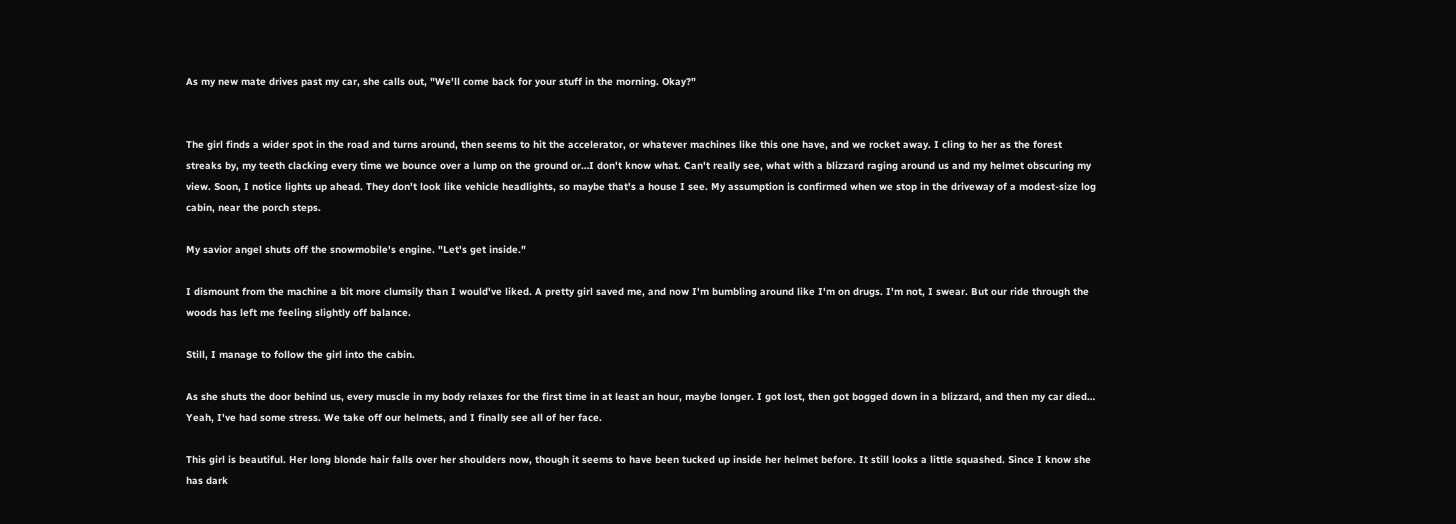As my new mate drives past my car, she calls out, "We'll come back for your stuff in the morning. Okay?"


The girl finds a wider spot in the road and turns around, then seems to hit the accelerator, or whatever machines like this one have, and we rocket away. I cling to her as the forest streaks by, my teeth clacking every time we bounce over a lump on the ground or…I don't know what. Can't really see, what with a blizzard raging around us and my helmet obscuring my view. Soon, I notice lights up ahead. They don't look like vehicle headlights, so maybe that's a house I see. My assumption is confirmed when we stop in the driveway of a modest-size log cabin, near the porch steps.

My savior angel shuts off the snowmobile's engine. "Let's get inside."

I dismount from the machine a bit more clumsily than I would've liked. A pretty girl saved me, and now I'm bumbling around like I'm on drugs. I'm not, I swear. But our ride through the woods has left me feeling slightly off balance.

Still, I manage to follow the girl into the cabin.

As she shuts the door behind us, every muscle in my body relaxes for the first time in at least an hour, maybe longer. I got lost, then got bogged down in a blizzard, and then my car died… Yeah, I've had some stress. We take off our helmets, and I finally see all of her face.

This girl is beautiful. Her long blonde hair falls over her shoulders now, though it seems to have been tucked up inside her helmet before. It still looks a little squashed. Since I know she has dark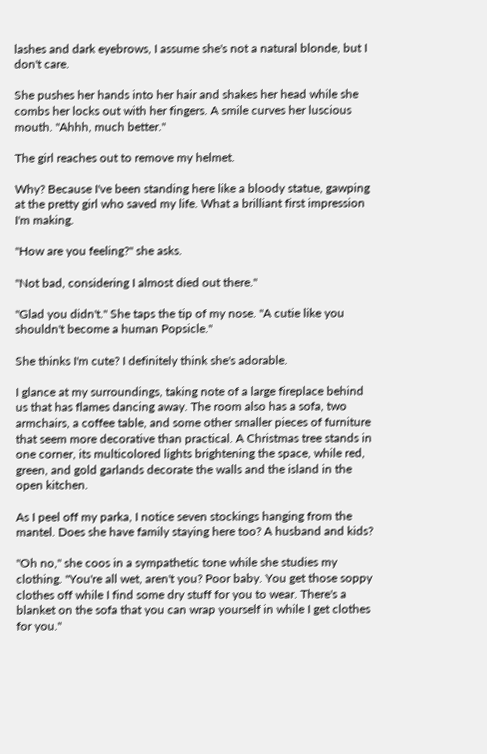lashes and dark eyebrows, I assume she's not a natural blonde, but I don't care.

She pushes her hands into her hair and shakes her head while she combs her locks out with her fingers. A smile curves her luscious mouth. "Ahhh, much better."

The girl reaches out to remove my helmet.

Why? Because I've been standing here like a bloody statue, gawping at the pretty girl who saved my life. What a brilliant first impression I'm making.

"How are you feeling?" she asks.

"Not bad, considering I almost died out there."

"Glad you didn't." She taps the tip of my nose. "A cutie like you shouldn't become a human Popsicle."

She thinks I'm cute? I definitely think she's adorable.

I glance at my surroundings, taking note of a large fireplace behind us that has flames dancing away. The room also has a sofa, two armchairs, a coffee table, and some other smaller pieces of furniture that seem more decorative than practical. A Christmas tree stands in one corner, its multicolored lights brightening the space, while red, green, and gold garlands decorate the walls and the island in the open kitchen.

As I peel off my parka, I notice seven stockings hanging from the mantel. Does she have family staying here too? A husband and kids?

"Oh no," she coos in a sympathetic tone while she studies my clothing. "You're all wet, aren't you? Poor baby. You get those soppy clothes off while I find some dry stuff for you to wear. There's a blanket on the sofa that you can wrap yourself in while I get clothes for you."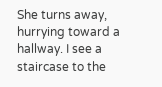She turns away, hurrying toward a hallway. I see a staircase to the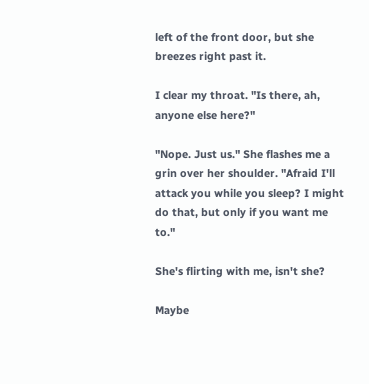left of the front door, but she breezes right past it.

I clear my throat. "Is there, ah, anyone else here?"

"Nope. Just us." She flashes me a grin over her shoulder. "Afraid I'll attack you while you sleep? I might do that, but only if you want me to."

She's flirting with me, isn't she?

Maybe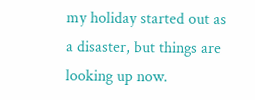my holiday started out as a disaster, but things are looking up now.